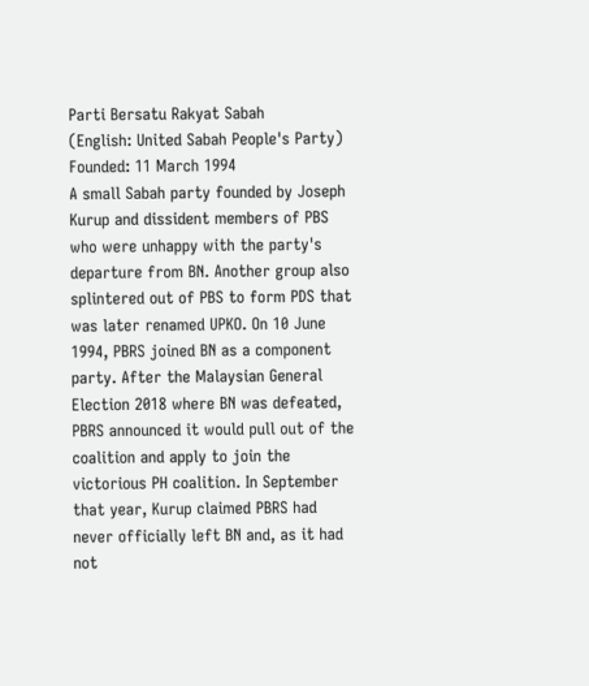Parti Bersatu Rakyat Sabah
(English: United Sabah People's Party)
Founded: 11 March 1994
A small Sabah party founded by Joseph Kurup and dissident members of PBS who were unhappy with the party's departure from BN. Another group also splintered out of PBS to form PDS that was later renamed UPKO. On 10 June 1994, PBRS joined BN as a component party. After the Malaysian General Election 2018 where BN was defeated, PBRS announced it would pull out of the coalition and apply to join the victorious PH coalition. In September that year, Kurup claimed PBRS had never officially left BN and, as it had not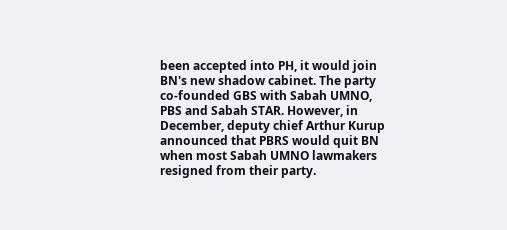been accepted into PH, it would join BN's new shadow cabinet. The party co-founded GBS with Sabah UMNO, PBS and Sabah STAR. However, in December, deputy chief Arthur Kurup announced that PBRS would quit BN when most Sabah UMNO lawmakers resigned from their party.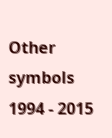Other symbols
1994 - 2015